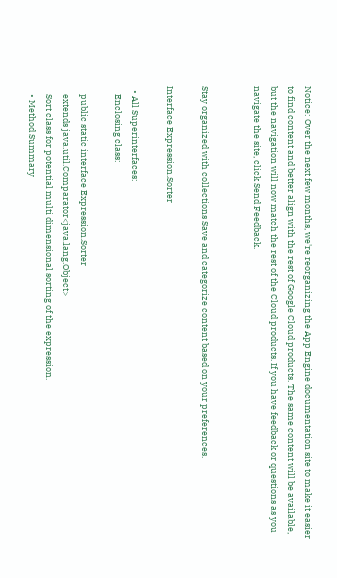Notice: Over the next few months, we're reorganizing the App Engine documentation site to make it easier to find content and better align with the rest of Google Cloud products. The same content will be available, but the navigation will now match the rest of the Cloud products. If you have feedback or questions as you navigate the site, click Send Feedback.


Stay organized with collections Save and categorize content based on your preferences.

Interface Expression.Sorter

  • All Superinterfaces:
    Enclosing class:

    public static interface Expression.Sorter
    extends java.util.Comparator<java.lang.Object>
    Sort class for potential multi dimensional sorting of the expression.
    • Method Summary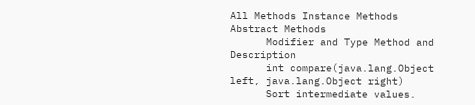All Methods Instance Methods Abstract Methods
      Modifier and Type Method and Description
      int compare(java.lang.Object left, java.lang.Object right)
      Sort intermediate values.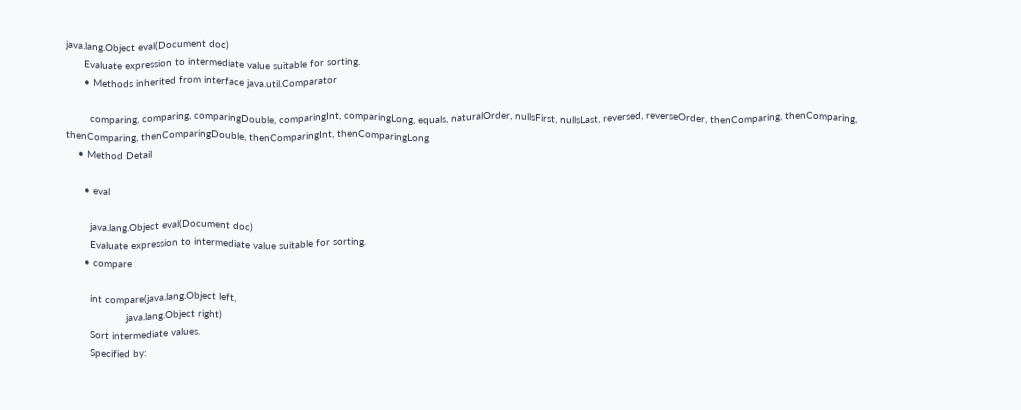java.lang.Object eval(Document doc)
      Evaluate expression to intermediate value suitable for sorting.
      • Methods inherited from interface java.util.Comparator

        comparing, comparing, comparingDouble, comparingInt, comparingLong, equals, naturalOrder, nullsFirst, nullsLast, reversed, reverseOrder, thenComparing, thenComparing, thenComparing, thenComparingDouble, thenComparingInt, thenComparingLong
    • Method Detail

      • eval

        java.lang.Object eval(Document doc)
        Evaluate expression to intermediate value suitable for sorting.
      • compare

        int compare(java.lang.Object left,
                    java.lang.Object right)
        Sort intermediate values.
        Specified by: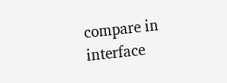compare in interface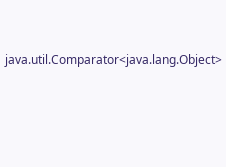java.util.Comparator<java.lang.Object>